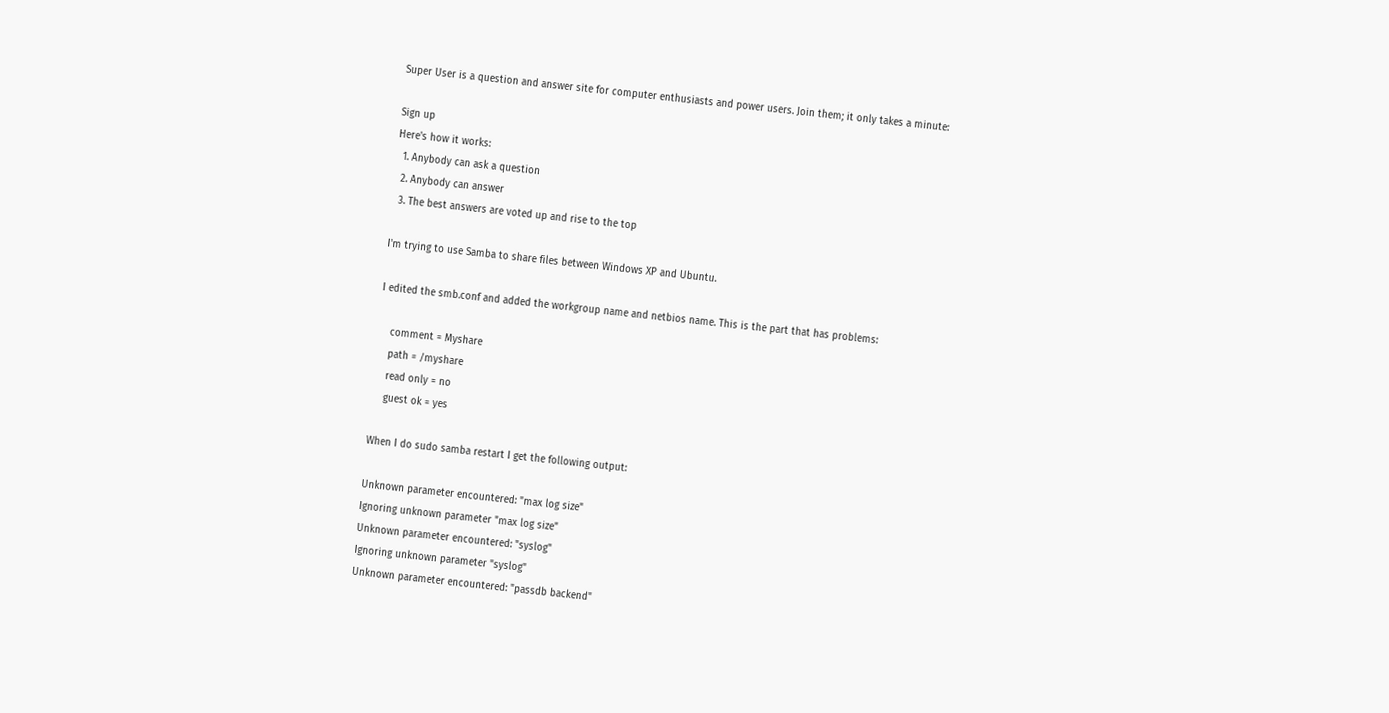Super User is a question and answer site for computer enthusiasts and power users. Join them; it only takes a minute:

Sign up
Here's how it works:
  1. Anybody can ask a question
  2. Anybody can answer
  3. The best answers are voted up and rise to the top

I'm trying to use Samba to share files between Windows XP and Ubuntu.

I edited the smb.conf and added the workgroup name and netbios name. This is the part that has problems:

    comment = Myshare
    path = /myshare
    read only = no
    guest ok = yes

When I do sudo samba restart I get the following output:

Unknown parameter encountered: "max log size"
Ignoring unknown parameter "max log size"
Unknown parameter encountered: "syslog"
Ignoring unknown parameter "syslog"
Unknown parameter encountered: "passdb backend"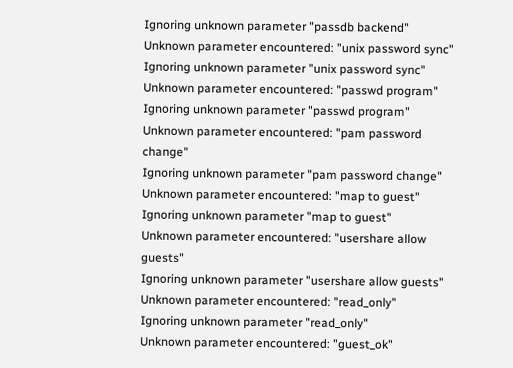Ignoring unknown parameter "passdb backend"
Unknown parameter encountered: "unix password sync"
Ignoring unknown parameter "unix password sync"
Unknown parameter encountered: "passwd program"
Ignoring unknown parameter "passwd program"
Unknown parameter encountered: "pam password change"
Ignoring unknown parameter "pam password change"
Unknown parameter encountered: "map to guest"
Ignoring unknown parameter "map to guest"
Unknown parameter encountered: "usershare allow guests"
Ignoring unknown parameter "usershare allow guests"
Unknown parameter encountered: "read_only"
Ignoring unknown parameter "read_only"
Unknown parameter encountered: "guest_ok"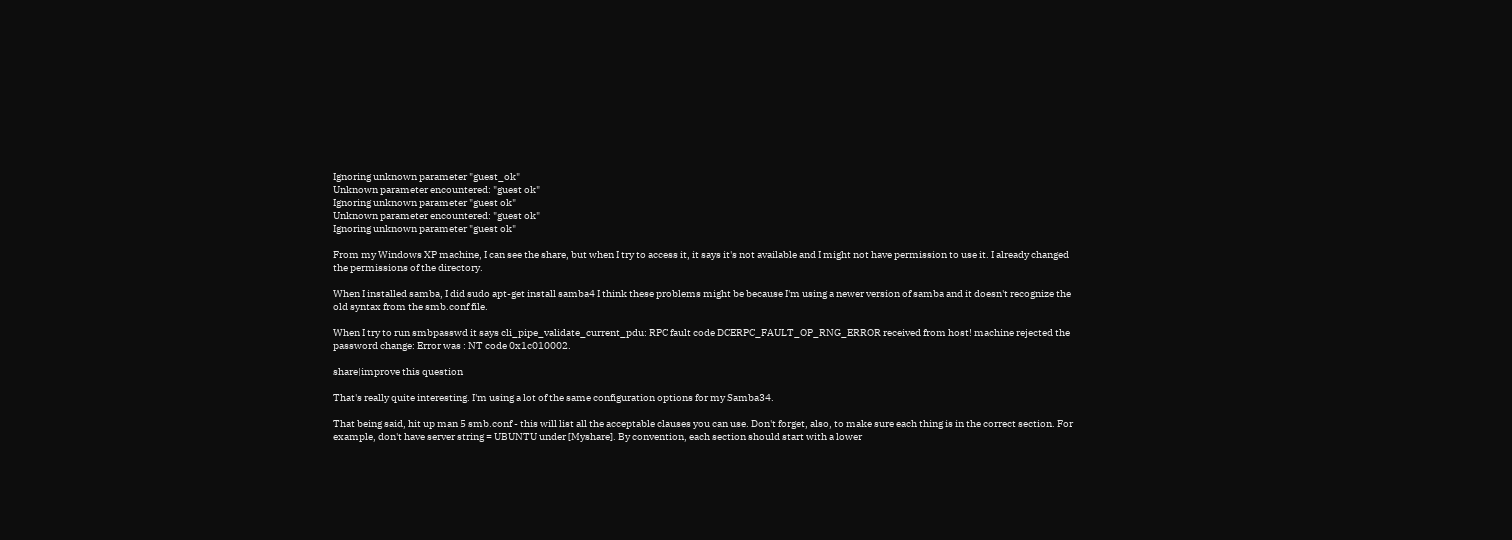Ignoring unknown parameter "guest_ok"
Unknown parameter encountered: "guest ok"
Ignoring unknown parameter "guest ok"
Unknown parameter encountered: "guest ok"
Ignoring unknown parameter "guest ok"

From my Windows XP machine, I can see the share, but when I try to access it, it says it's not available and I might not have permission to use it. I already changed the permissions of the directory.

When I installed samba, I did sudo apt-get install samba4 I think these problems might be because I'm using a newer version of samba and it doesn't recognize the old syntax from the smb.conf file.

When I try to run smbpasswd it says cli_pipe_validate_current_pdu: RPC fault code DCERPC_FAULT_OP_RNG_ERROR received from host! machine rejected the password change: Error was : NT code 0x1c010002.

share|improve this question

That's really quite interesting. I'm using a lot of the same configuration options for my Samba34.

That being said, hit up man 5 smb.conf - this will list all the acceptable clauses you can use. Don't forget, also, to make sure each thing is in the correct section. For example, don't have server string = UBUNTU under [Myshare]. By convention, each section should start with a lower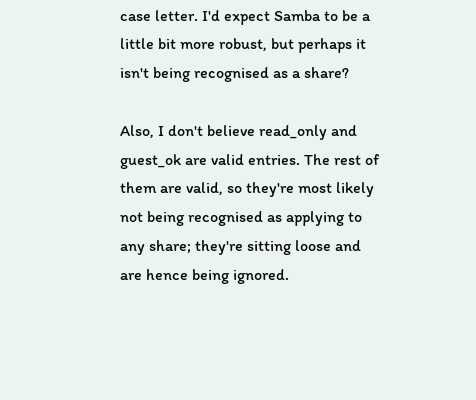case letter. I'd expect Samba to be a little bit more robust, but perhaps it isn't being recognised as a share?

Also, I don't believe read_only and guest_ok are valid entries. The rest of them are valid, so they're most likely not being recognised as applying to any share; they're sitting loose and are hence being ignored.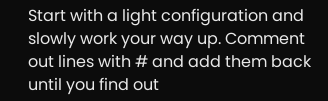Start with a light configuration and slowly work your way up. Comment out lines with # and add them back until you find out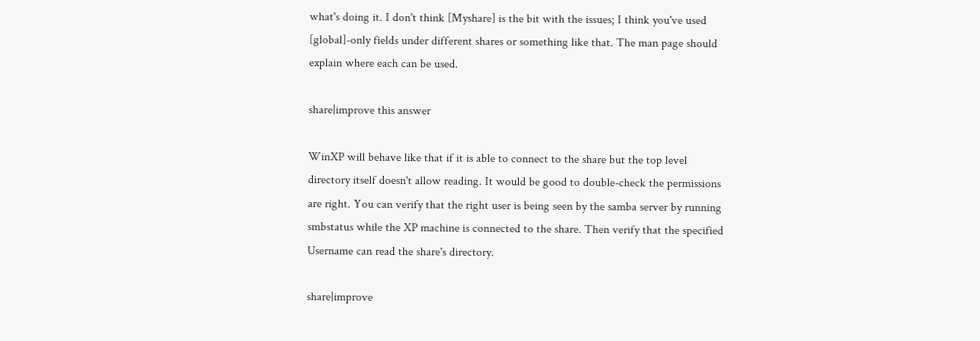what's doing it. I don't think [Myshare] is the bit with the issues; I think you've used [global]-only fields under different shares or something like that. The man page should explain where each can be used.

share|improve this answer

WinXP will behave like that if it is able to connect to the share but the top level directory itself doesn't allow reading. It would be good to double-check the permissions are right. You can verify that the right user is being seen by the samba server by running smbstatus while the XP machine is connected to the share. Then verify that the specified Username can read the share's directory.

share|improve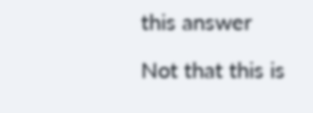this answer

Not that this is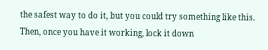the safest way to do it, but you could try something like this. Then, once you have it working, lock it down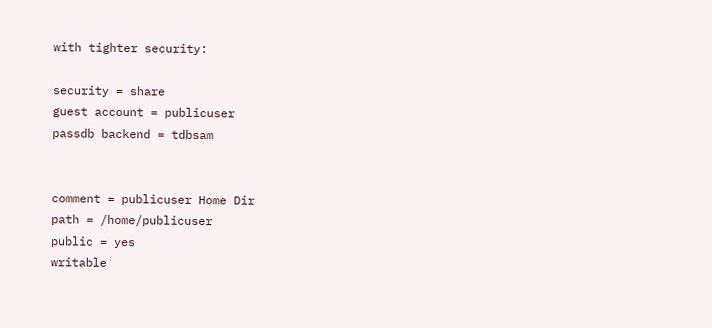with tighter security:

security = share
guest account = publicuser
passdb backend = tdbsam


comment = publicuser Home Dir
path = /home/publicuser
public = yes
writable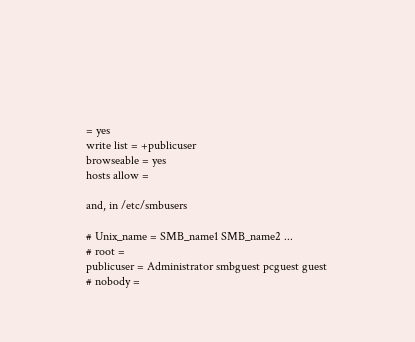= yes
write list = +publicuser
browseable = yes
hosts allow =

and, in /etc/smbusers

# Unix_name = SMB_name1 SMB_name2 ...
# root =
publicuser = Administrator smbguest pcguest guest
# nobody =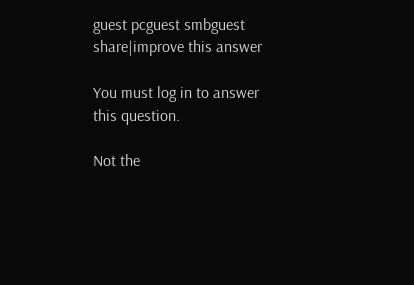guest pcguest smbguest
share|improve this answer

You must log in to answer this question.

Not the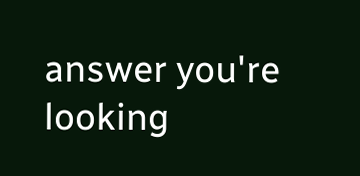answer you're looking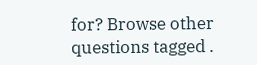for? Browse other questions tagged .